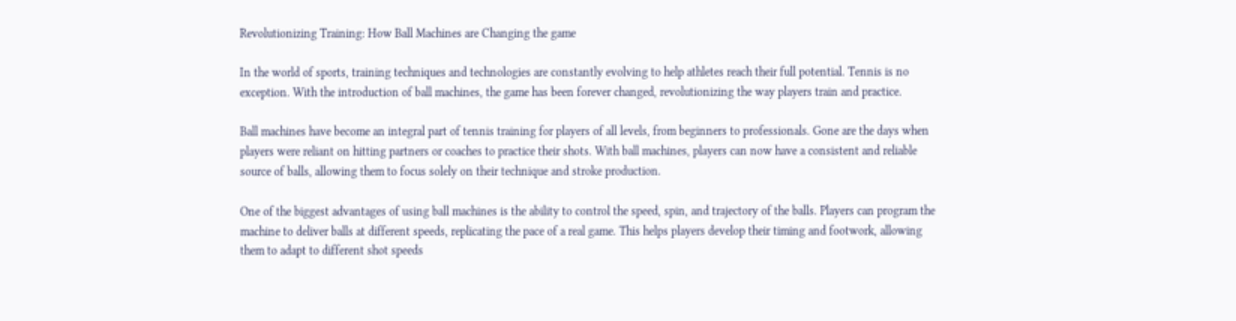Revolutionizing Training: How Ball Machines are Changing the game

In the world of sports, training techniques and technologies are constantly evolving to help athletes reach their full potential. Tennis is no exception. With the introduction of ball machines, the game has been forever changed, revolutionizing the way players train and practice.

Ball machines have become an integral part of tennis training for players of all levels, from beginners to professionals. Gone are the days when players were reliant on hitting partners or coaches to practice their shots. With ball machines, players can now have a consistent and reliable source of balls, allowing them to focus solely on their technique and stroke production.

One of the biggest advantages of using ball machines is the ability to control the speed, spin, and trajectory of the balls. Players can program the machine to deliver balls at different speeds, replicating the pace of a real game. This helps players develop their timing and footwork, allowing them to adapt to different shot speeds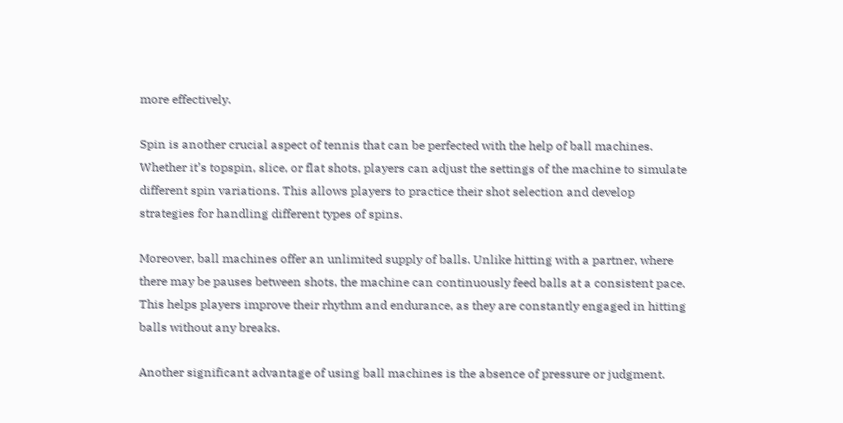more effectively.

Spin is another crucial aspect of tennis that can be perfected with the help of ball machines. Whether it’s topspin, slice, or flat shots, players can adjust the settings of the machine to simulate different spin variations. This allows players to practice their shot selection and develop strategies for handling different types of spins.

Moreover, ball machines offer an unlimited supply of balls. Unlike hitting with a partner, where there may be pauses between shots, the machine can continuously feed balls at a consistent pace. This helps players improve their rhythm and endurance, as they are constantly engaged in hitting balls without any breaks.

Another significant advantage of using ball machines is the absence of pressure or judgment.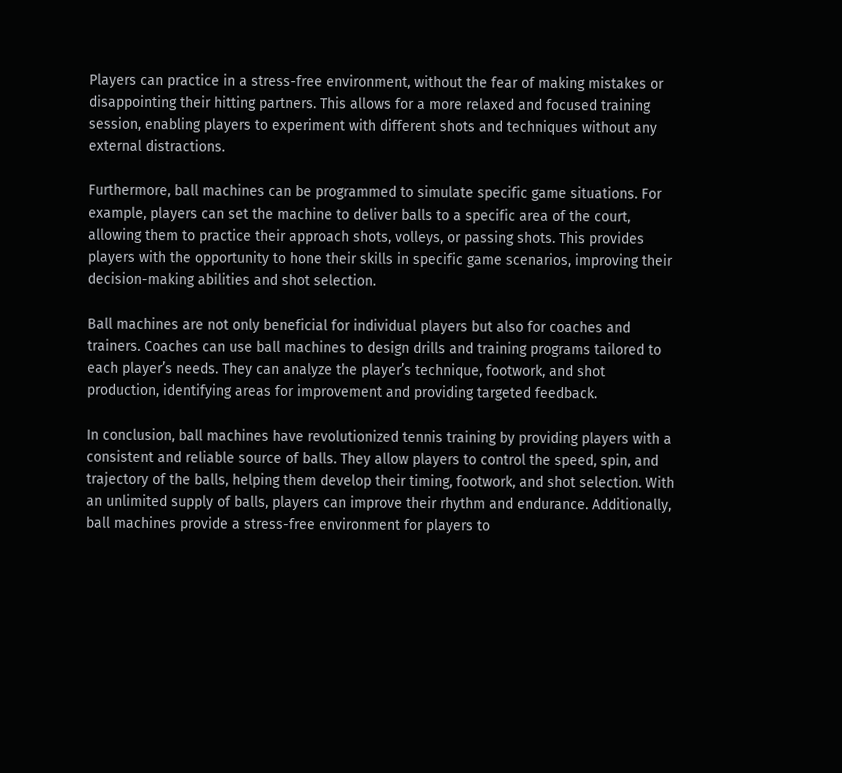Players can practice in a stress-free environment, without the fear of making mistakes or disappointing their hitting partners. This allows for a more relaxed and focused training session, enabling players to experiment with different shots and techniques without any external distractions.

Furthermore, ball machines can be programmed to simulate specific game situations. For example, players can set the machine to deliver balls to a specific area of the court, allowing them to practice their approach shots, volleys, or passing shots. This provides players with the opportunity to hone their skills in specific game scenarios, improving their decision-making abilities and shot selection.

Ball machines are not only beneficial for individual players but also for coaches and trainers. Coaches can use ball machines to design drills and training programs tailored to each player’s needs. They can analyze the player’s technique, footwork, and shot production, identifying areas for improvement and providing targeted feedback.

In conclusion, ball machines have revolutionized tennis training by providing players with a consistent and reliable source of balls. They allow players to control the speed, spin, and trajectory of the balls, helping them develop their timing, footwork, and shot selection. With an unlimited supply of balls, players can improve their rhythm and endurance. Additionally, ball machines provide a stress-free environment for players to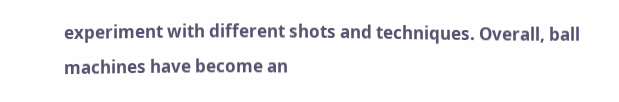experiment with different shots and techniques. Overall, ball machines have become an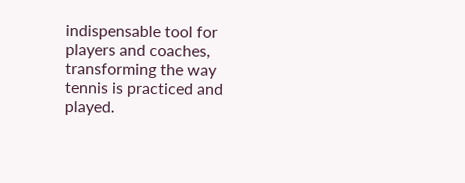indispensable tool for players and coaches, transforming the way tennis is practiced and played.